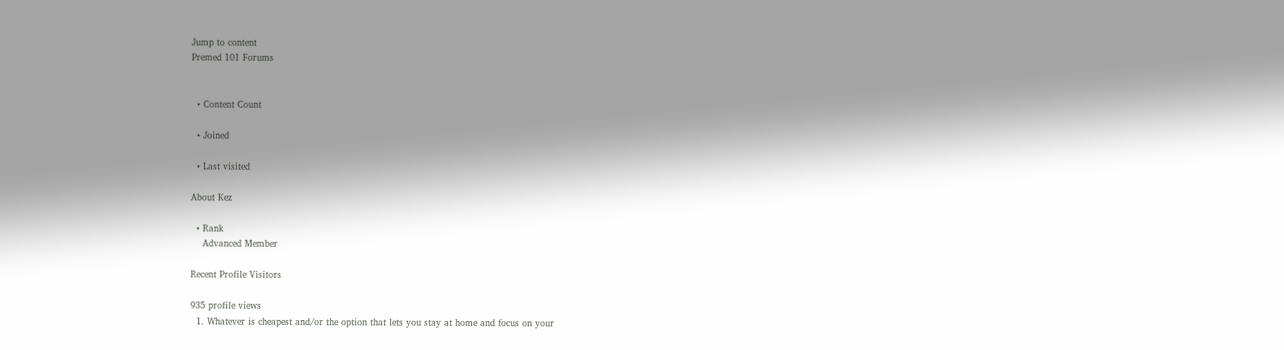Jump to content
Premed 101 Forums


  • Content Count

  • Joined

  • Last visited

About Kez

  • Rank
    Advanced Member

Recent Profile Visitors

935 profile views
  1. Whatever is cheapest and/or the option that lets you stay at home and focus on your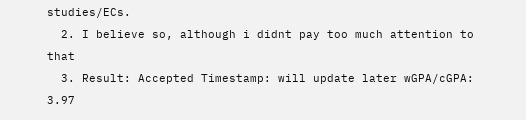studies/ECs.
  2. I believe so, although i didnt pay too much attention to that
  3. Result: Accepted Timestamp: will update later wGPA/cGPA: 3.97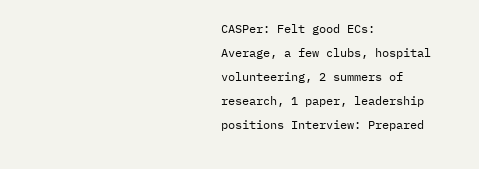CASPer: Felt good ECs: Average, a few clubs, hospital volunteering, 2 summers of research, 1 paper, leadership positions Interview: Prepared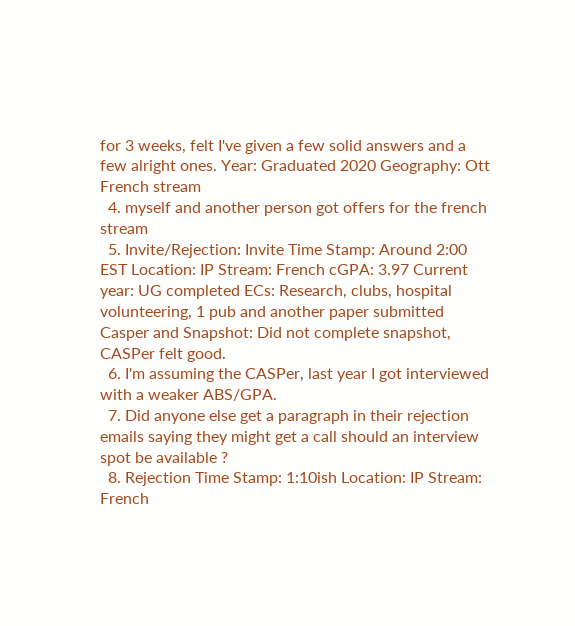for 3 weeks, felt I've given a few solid answers and a few alright ones. Year: Graduated 2020 Geography: Ott French stream
  4. myself and another person got offers for the french stream
  5. Invite/Rejection: Invite Time Stamp: Around 2:00 EST Location: IP Stream: French cGPA: 3.97 Current year: UG completed ECs: Research, clubs, hospital volunteering, 1 pub and another paper submitted Casper and Snapshot: Did not complete snapshot, CASPer felt good.
  6. I'm assuming the CASPer, last year I got interviewed with a weaker ABS/GPA.
  7. Did anyone else get a paragraph in their rejection emails saying they might get a call should an interview spot be available ?
  8. Rejection Time Stamp: 1:10ish Location: IP Stream: French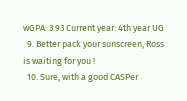wGPA: 3.93 Current year: 4th year UG
  9. Better pack your sunscreen, Ross is waiting for you !
  10. Sure, with a good CASPer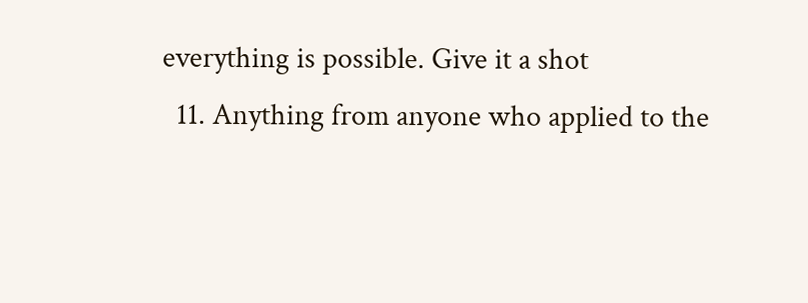everything is possible. Give it a shot
  11. Anything from anyone who applied to the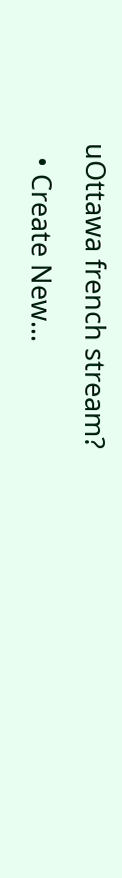uOttawa french stream?
  • Create New...